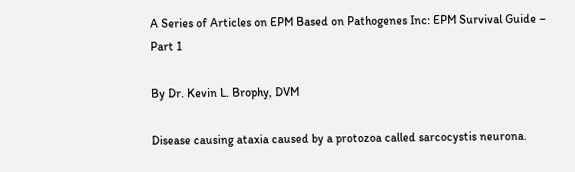A Series of Articles on EPM Based on Pathogenes Inc: EPM Survival Guide – Part 1

By Dr. Kevin L. Brophy, DVM

Disease causing ataxia caused by a protozoa called sarcocystis neurona.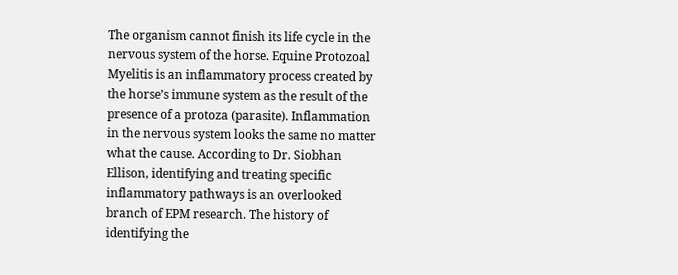The organism cannot finish its life cycle in the nervous system of the horse. Equine Protozoal Myelitis is an inflammatory process created by the horse’s immune system as the result of the presence of a protoza (parasite). Inflammation in the nervous system looks the same no matter what the cause. According to Dr. Siobhan Ellison, identifying and treating specific inflammatory pathways is an overlooked branch of EPM research. The history of identifying the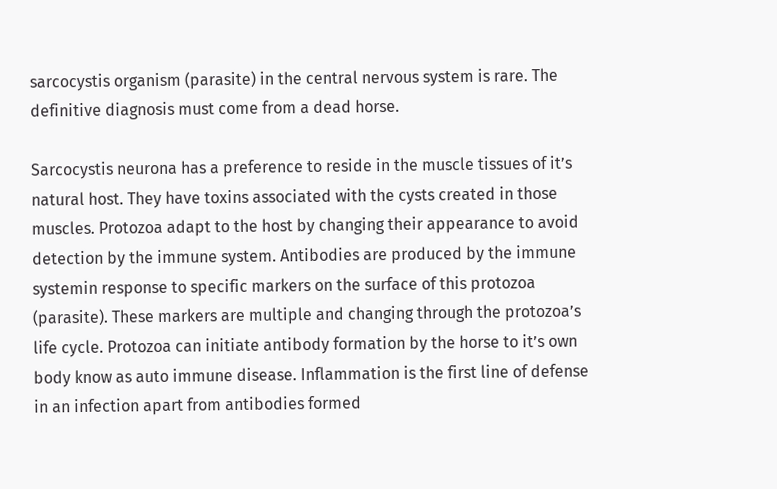sarcocystis organism (parasite) in the central nervous system is rare. The definitive diagnosis must come from a dead horse.

Sarcocystis neurona has a preference to reside in the muscle tissues of it’s natural host. They have toxins associated with the cysts created in those muscles. Protozoa adapt to the host by changing their appearance to avoid detection by the immune system. Antibodies are produced by the immune systemin response to specific markers on the surface of this protozoa (parasite). These markers are multiple and changing through the protozoa’s life cycle. Protozoa can initiate antibody formation by the horse to it’s own body know as auto immune disease. Inflammation is the first line of defense in an infection apart from antibodies formed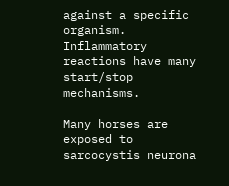against a specific organism. Inflammatory reactions have many start/stop mechanisms.

Many horses are exposed to sarcocystis neurona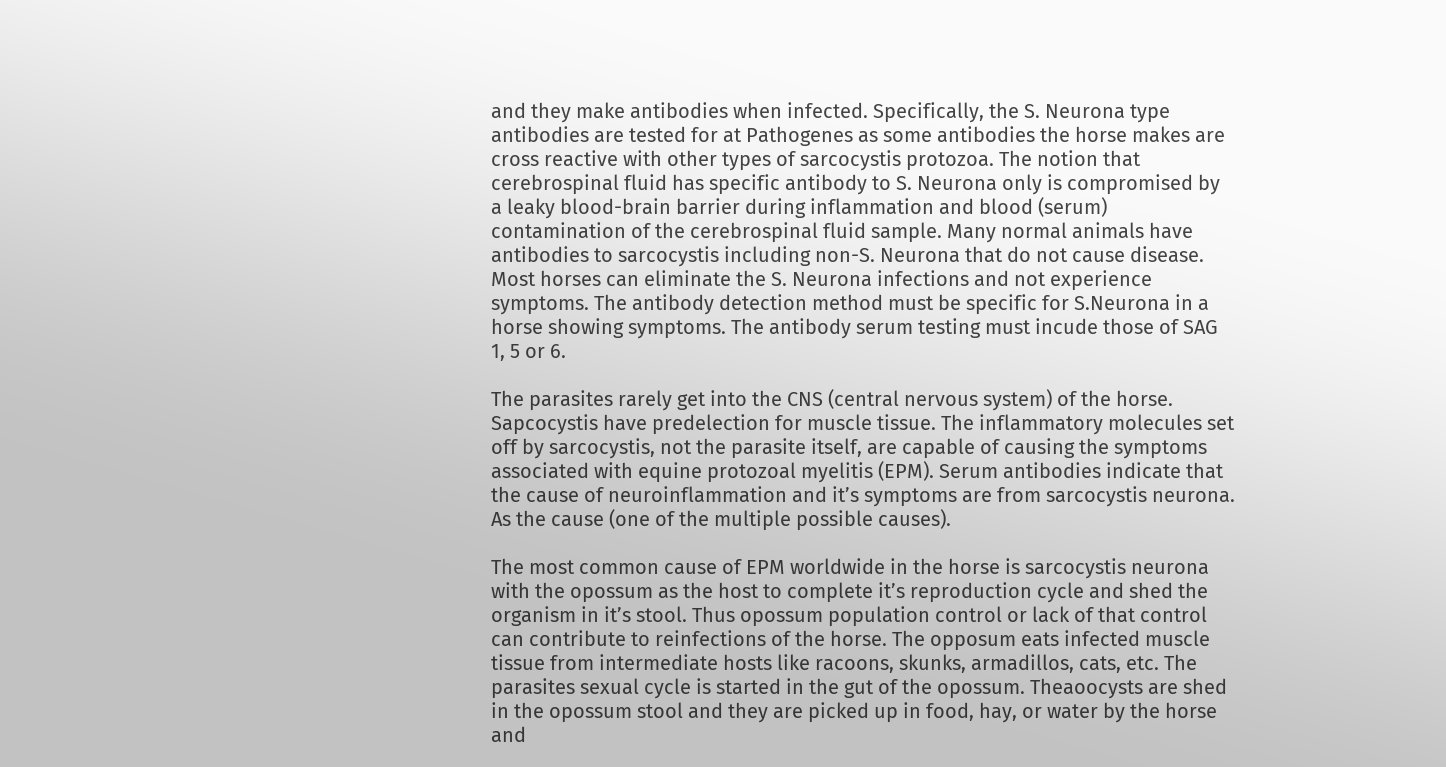and they make antibodies when infected. Specifically, the S. Neurona type antibodies are tested for at Pathogenes as some antibodies the horse makes are cross reactive with other types of sarcocystis protozoa. The notion that cerebrospinal fluid has specific antibody to S. Neurona only is compromised by a leaky blood-brain barrier during inflammation and blood (serum) contamination of the cerebrospinal fluid sample. Many normal animals have antibodies to sarcocystis including non-S. Neurona that do not cause disease. Most horses can eliminate the S. Neurona infections and not experience symptoms. The antibody detection method must be specific for S.Neurona in a horse showing symptoms. The antibody serum testing must incude those of SAG 1, 5 or 6.

The parasites rarely get into the CNS (central nervous system) of the horse. Sapcocystis have predelection for muscle tissue. The inflammatory molecules set off by sarcocystis, not the parasite itself, are capable of causing the symptoms associated with equine protozoal myelitis (EPM). Serum antibodies indicate that the cause of neuroinflammation and it’s symptoms are from sarcocystis neurona. As the cause (one of the multiple possible causes).

The most common cause of EPM worldwide in the horse is sarcocystis neurona with the opossum as the host to complete it’s reproduction cycle and shed the organism in it’s stool. Thus opossum population control or lack of that control can contribute to reinfections of the horse. The opposum eats infected muscle tissue from intermediate hosts like racoons, skunks, armadillos, cats, etc. The parasites sexual cycle is started in the gut of the opossum. Theaoocysts are shed in the opossum stool and they are picked up in food, hay, or water by the horse and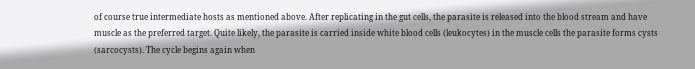of course true intermediate hosts as mentioned above. After replicating in the gut cells, the parasite is released into the blood stream and have muscle as the preferred target. Quite likely, the parasite is carried inside white blood cells (leukocytes) in the muscle cells the parasite forms cysts (sarcocysts). The cycle begins again when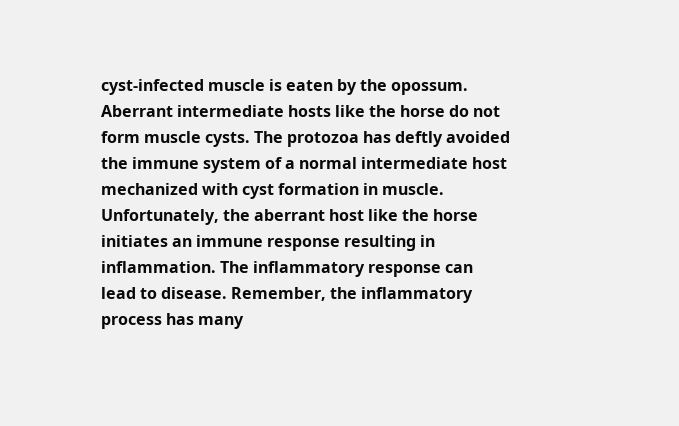cyst-infected muscle is eaten by the opossum. Aberrant intermediate hosts like the horse do not form muscle cysts. The protozoa has deftly avoided the immune system of a normal intermediate host mechanized with cyst formation in muscle. Unfortunately, the aberrant host like the horse initiates an immune response resulting in inflammation. The inflammatory response can lead to disease. Remember, the inflammatory process has many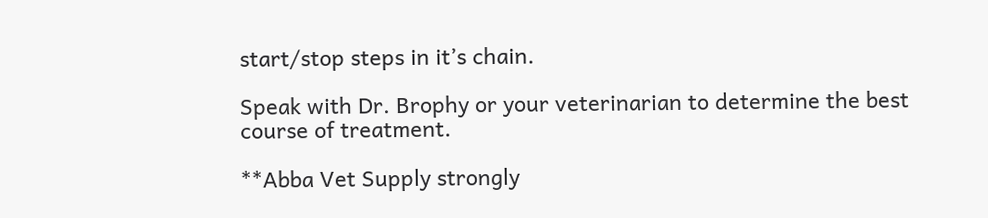start/stop steps in it’s chain.

Speak with Dr. Brophy or your veterinarian to determine the best course of treatment.

**Abba Vet Supply strongly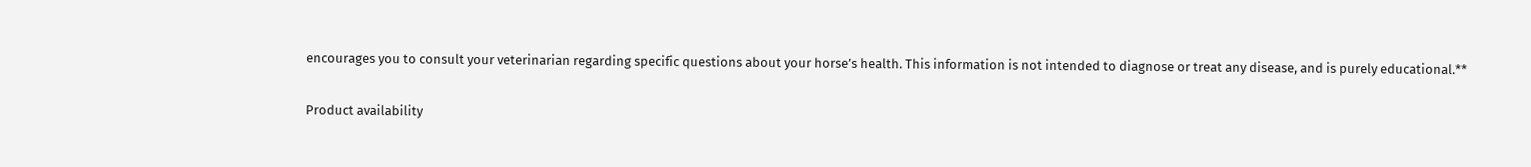encourages you to consult your veterinarian regarding specific questions about your horse’s health. This information is not intended to diagnose or treat any disease, and is purely educational.**

Product availability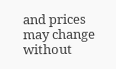and prices may change without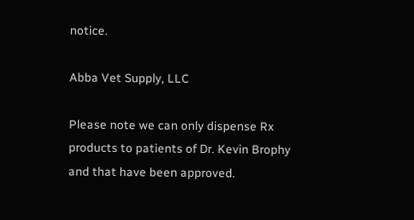notice.

Abba Vet Supply, LLC

Please note we can only dispense Rx products to patients of Dr. Kevin Brophy and that have been approved.